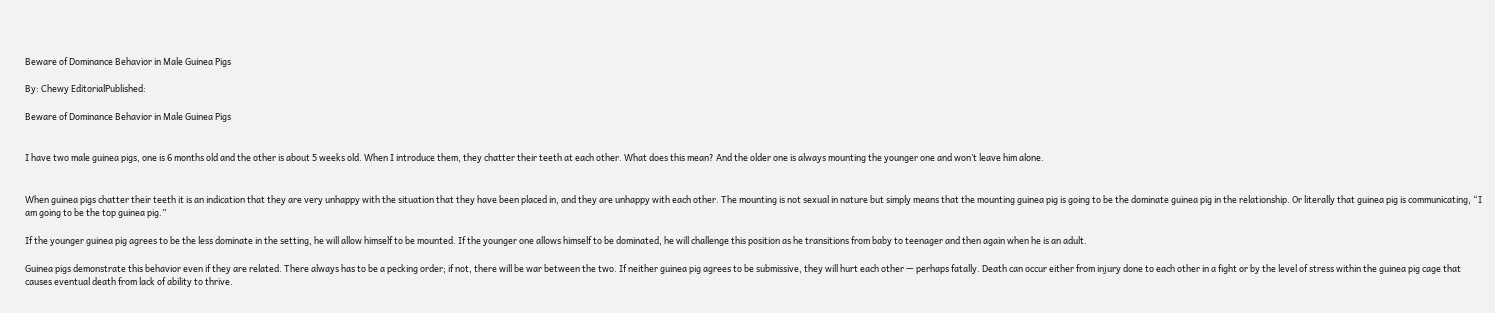Beware of Dominance Behavior in Male Guinea Pigs

By: Chewy EditorialPublished:

Beware of Dominance Behavior in Male Guinea Pigs


I have two male guinea pigs, one is 6 months old and the other is about 5 weeks old. When I introduce them, they chatter their teeth at each other. What does this mean? And the older one is always mounting the younger one and won’t leave him alone.


When guinea pigs chatter their teeth it is an indication that they are very unhappy with the situation that they have been placed in, and they are unhappy with each other. The mounting is not sexual in nature but simply means that the mounting guinea pig is going to be the dominate guinea pig in the relationship. Or literally that guinea pig is communicating, “I am going to be the top guinea pig.”

If the younger guinea pig agrees to be the less dominate in the setting, he will allow himself to be mounted. If the younger one allows himself to be dominated, he will challenge this position as he transitions from baby to teenager and then again when he is an adult.

Guinea pigs demonstrate this behavior even if they are related. There always has to be a pecking order; if not, there will be war between the two. If neither guinea pig agrees to be submissive, they will hurt each other — perhaps fatally. Death can occur either from injury done to each other in a fight or by the level of stress within the guinea pig cage that causes eventual death from lack of ability to thrive.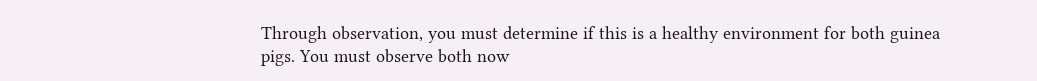Through observation, you must determine if this is a healthy environment for both guinea pigs. You must observe both now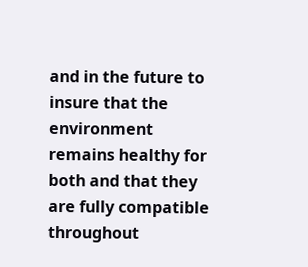and in the future to insure that the environment remains healthy for both and that they are fully compatible throughout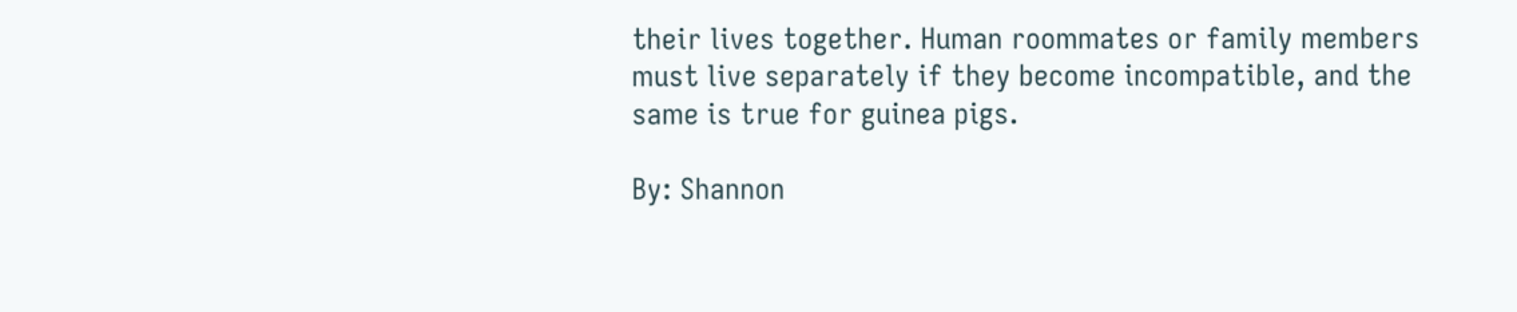their lives together. Human roommates or family members must live separately if they become incompatible, and the same is true for guinea pigs.

By: Shannon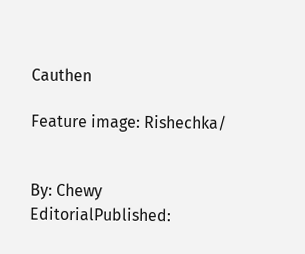Cauthen

Feature image: Rishechka/


By: Chewy EditorialPublished: